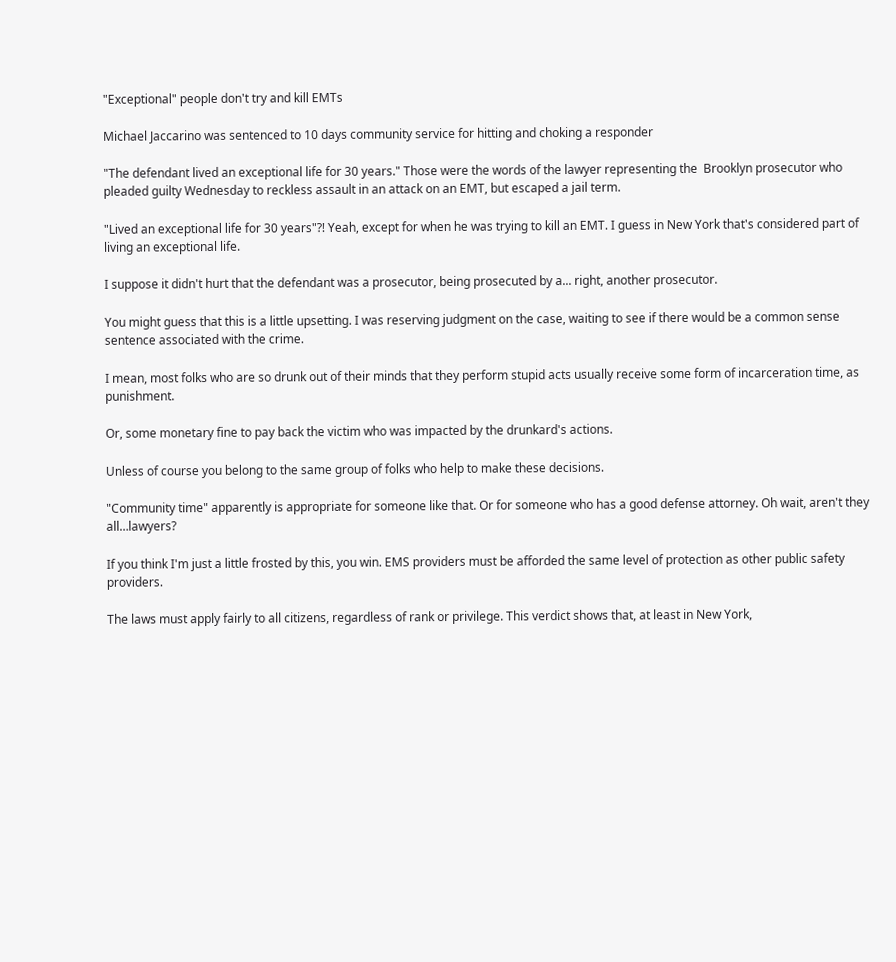"Exceptional" people don't try and kill EMTs

Michael Jaccarino was sentenced to 10 days community service for hitting and choking a responder

"The defendant lived an exceptional life for 30 years." Those were the words of the lawyer representing the  Brooklyn prosecutor who pleaded guilty Wednesday to reckless assault in an attack on an EMT, but escaped a jail term.

"Lived an exceptional life for 30 years"?! Yeah, except for when he was trying to kill an EMT. I guess in New York that's considered part of living an exceptional life.

I suppose it didn't hurt that the defendant was a prosecutor, being prosecuted by a... right, another prosecutor.

You might guess that this is a little upsetting. I was reserving judgment on the case, waiting to see if there would be a common sense sentence associated with the crime.

I mean, most folks who are so drunk out of their minds that they perform stupid acts usually receive some form of incarceration time, as punishment.

Or, some monetary fine to pay back the victim who was impacted by the drunkard's actions.

Unless of course you belong to the same group of folks who help to make these decisions.

"Community time" apparently is appropriate for someone like that. Or for someone who has a good defense attorney. Oh wait, aren't they all…lawyers?

If you think I'm just a little frosted by this, you win. EMS providers must be afforded the same level of protection as other public safety providers.

The laws must apply fairly to all citizens, regardless of rank or privilege. This verdict shows that, at least in New York,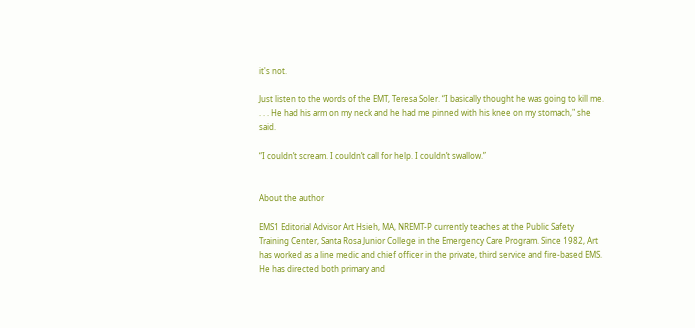it's not.

Just listen to the words of the EMT, Teresa Soler. “I basically thought he was going to kill me. . . . He had his arm on my neck and he had me pinned with his knee on my stomach," she said.

“I couldn’t scream. I couldn’t call for help. I couldn’t swallow.”


About the author

EMS1 Editorial Advisor Art Hsieh, MA, NREMT-P currently teaches at the Public Safety Training Center, Santa Rosa Junior College in the Emergency Care Program. Since 1982, Art has worked as a line medic and chief officer in the private, third service and fire-based EMS. He has directed both primary and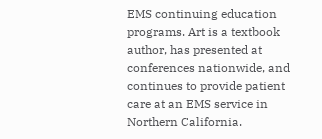EMS continuing education programs. Art is a textbook author, has presented at conferences nationwide, and continues to provide patient care at an EMS service in Northern California.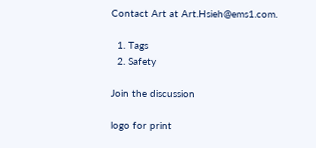Contact Art at Art.Hsieh@ems1.com.

  1. Tags
  2. Safety

Join the discussion

logo for print